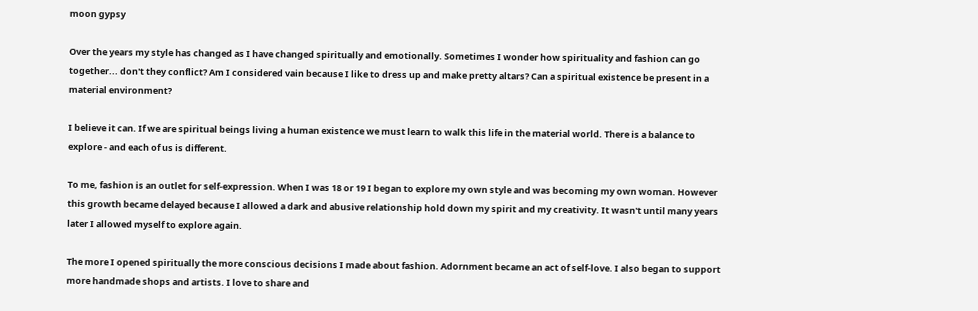moon gypsy

Over the years my style has changed as I have changed spiritually and emotionally. Sometimes I wonder how spirituality and fashion can go together... don't they conflict? Am I considered vain because I like to dress up and make pretty altars? Can a spiritual existence be present in a material environment?

I believe it can. If we are spiritual beings living a human existence we must learn to walk this life in the material world. There is a balance to explore - and each of us is different.

To me, fashion is an outlet for self-expression. When I was 18 or 19 I began to explore my own style and was becoming my own woman. However this growth became delayed because I allowed a dark and abusive relationship hold down my spirit and my creativity. It wasn't until many years later I allowed myself to explore again.

The more I opened spiritually the more conscious decisions I made about fashion. Adornment became an act of self-love. I also began to support more handmade shops and artists. I love to share and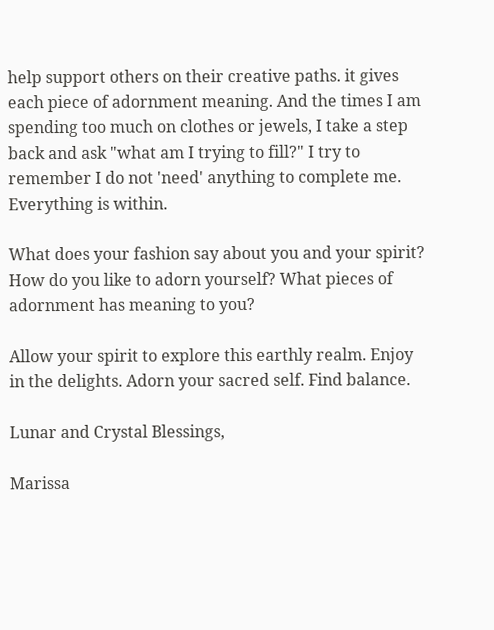help support others on their creative paths. it gives each piece of adornment meaning. And the times I am spending too much on clothes or jewels, I take a step back and ask "what am I trying to fill?" I try to remember I do not 'need' anything to complete me. Everything is within.

What does your fashion say about you and your spirit? How do you like to adorn yourself? What pieces of adornment has meaning to you?

Allow your spirit to explore this earthly realm. Enjoy in the delights. Adorn your sacred self. Find balance.

Lunar and Crystal Blessings,

Marissa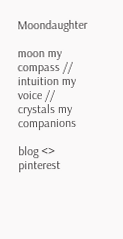Moondaughter

moon my compass // intuition my voice // crystals my companions

blog <> pinterest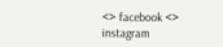<> facebook <> instagram